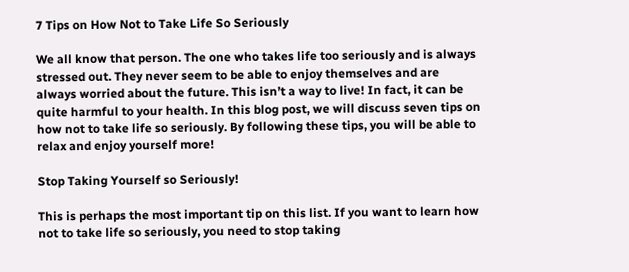7 Tips on How Not to Take Life So Seriously

We all know that person. The one who takes life too seriously and is always stressed out. They never seem to be able to enjoy themselves and are always worried about the future. This isn’t a way to live! In fact, it can be quite harmful to your health. In this blog post, we will discuss seven tips on how not to take life so seriously. By following these tips, you will be able to relax and enjoy yourself more!

Stop Taking Yourself so Seriously!

This is perhaps the most important tip on this list. If you want to learn how not to take life so seriously, you need to stop taking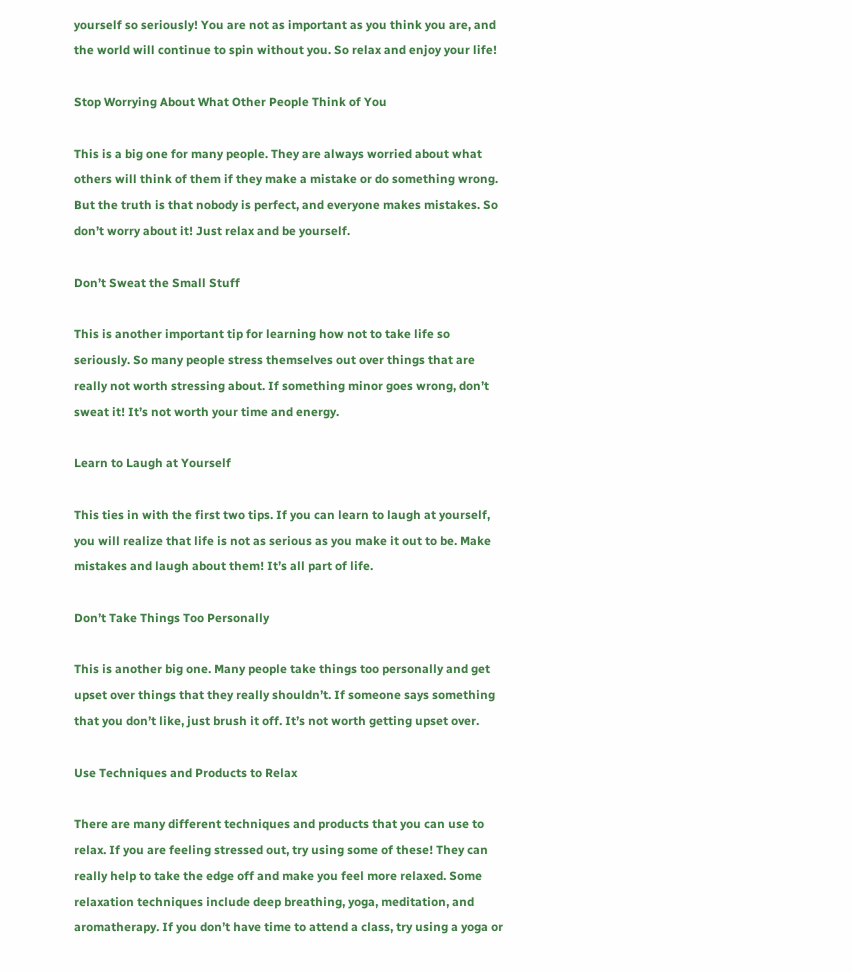yourself so seriously! You are not as important as you think you are, and the world will continue to spin without you. So relax and enjoy your life!

Stop Worrying About What Other People Think of You

This is a big one for many people. They are always worried about what others will think of them if they make a mistake or do something wrong. But the truth is that nobody is perfect, and everyone makes mistakes. So don’t worry about it! Just relax and be yourself.

Don’t Sweat the Small Stuff

This is another important tip for learning how not to take life so seriously. So many people stress themselves out over things that are really not worth stressing about. If something minor goes wrong, don’t sweat it! It’s not worth your time and energy.

Learn to Laugh at Yourself

This ties in with the first two tips. If you can learn to laugh at yourself, you will realize that life is not as serious as you make it out to be. Make mistakes and laugh about them! It’s all part of life.

Don’t Take Things Too Personally

This is another big one. Many people take things too personally and get upset over things that they really shouldn’t. If someone says something that you don’t like, just brush it off. It’s not worth getting upset over.

Use Techniques and Products to Relax

There are many different techniques and products that you can use to relax. If you are feeling stressed out, try using some of these! They can really help to take the edge off and make you feel more relaxed. Some relaxation techniques include deep breathing, yoga, meditation, and aromatherapy. If you don’t have time to attend a class, try using a yoga or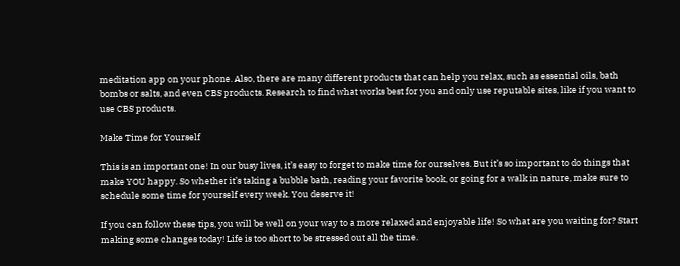meditation app on your phone. Also, there are many different products that can help you relax, such as essential oils, bath bombs or salts, and even CBS products. Research to find what works best for you and only use reputable sites, like if you want to use CBS products.

Make Time for Yourself

This is an important one! In our busy lives, it’s easy to forget to make time for ourselves. But it’s so important to do things that make YOU happy. So whether it’s taking a bubble bath, reading your favorite book, or going for a walk in nature, make sure to schedule some time for yourself every week. You deserve it!

If you can follow these tips, you will be well on your way to a more relaxed and enjoyable life! So what are you waiting for? Start making some changes today! Life is too short to be stressed out all the time.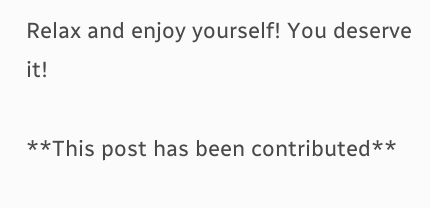Relax and enjoy yourself! You deserve it!

**This post has been contributed**